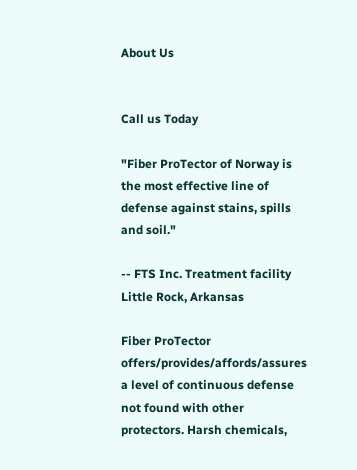About Us


Call us Today

"Fiber ProTector of Norway is the most effective line of defense against stains, spills and soil."

-- FTS Inc. Treatment facility
Little Rock, Arkansas

Fiber ProTector offers/provides/affords/assures a level of continuous defense not found with other protectors. Harsh chemicals,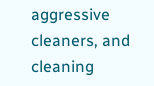aggressive cleaners, and cleaning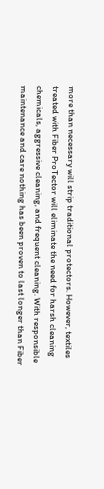more than necessary will strip traditional protectors. However, textiles treated with Fiber ProTector will eliminate the need for harsh cleaning chemicals, aggressive cleaning, and frequent cleaning. With responsible maintenance and care nothing has been proven to last longer than Fiber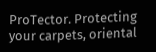ProTector. Protecting your carpets, oriental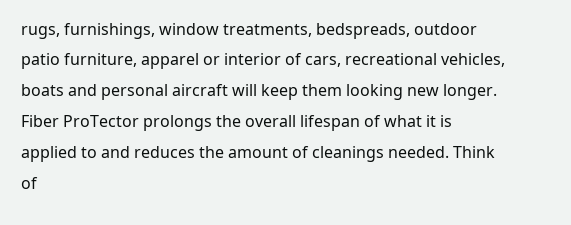rugs, furnishings, window treatments, bedspreads, outdoor patio furniture, apparel or interior of cars, recreational vehicles, boats and personal aircraft will keep them looking new longer. Fiber ProTector prolongs the overall lifespan of what it is applied to and reduces the amount of cleanings needed. Think of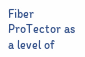Fiber ProTector as a level of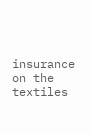insurance on the textiles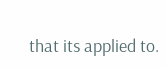that its applied to.